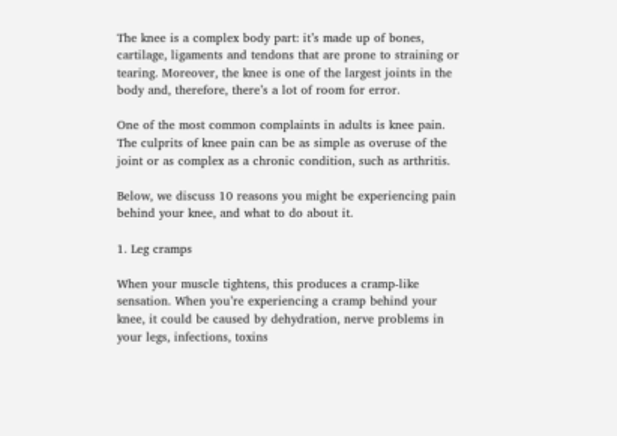The knee is a complex body part: it’s made up of bones, cartilage, ligaments and tendons that are prone to straining or tearing. Moreover, the knee is one of the largest joints in the body and, therefore, there’s a lot of room for error.

One of the most common complaints in adults is knee pain. The culprits of knee pain can be as simple as overuse of the joint or as complex as a chronic condition, such as arthritis.

Below, we discuss 10 reasons you might be experiencing pain behind your knee, and what to do about it.

1. Leg cramps

When your muscle tightens, this produces a cramp-like sensation. When you’re experiencing a cramp behind your knee, it could be caused by dehydration, nerve problems in your legs, infections, toxins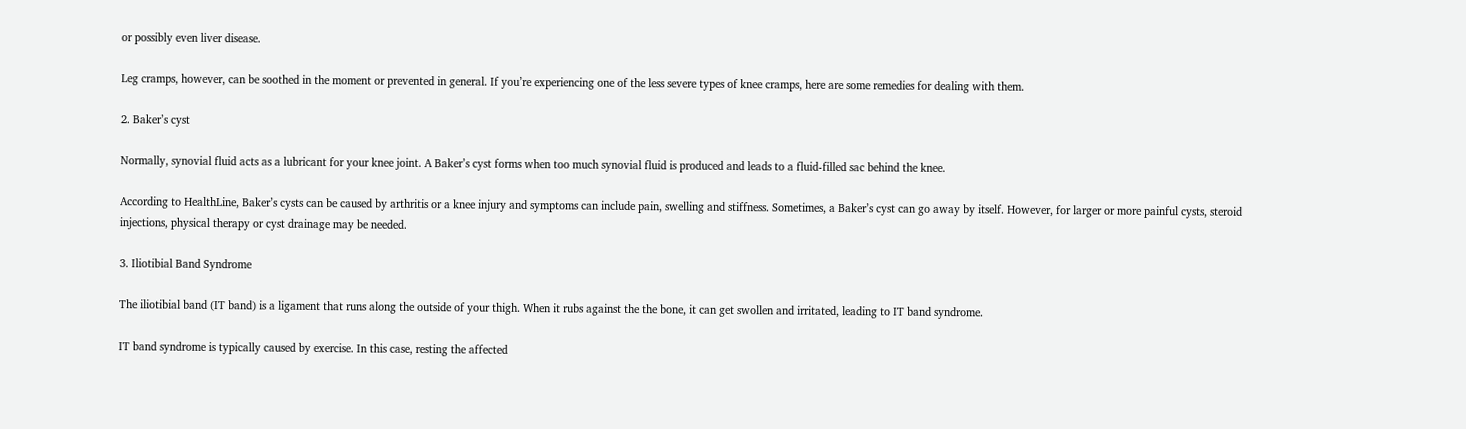or possibly even liver disease.

Leg cramps, however, can be soothed in the moment or prevented in general. If you’re experiencing one of the less severe types of knee cramps, here are some remedies for dealing with them.

2. Baker’s cyst

Normally, synovial fluid acts as a lubricant for your knee joint. A Baker’s cyst forms when too much synovial fluid is produced and leads to a fluid-filled sac behind the knee.

According to HealthLine, Baker’s cysts can be caused by arthritis or a knee injury and symptoms can include pain, swelling and stiffness. Sometimes, a Baker’s cyst can go away by itself. However, for larger or more painful cysts, steroid injections, physical therapy or cyst drainage may be needed.

3. Iliotibial Band Syndrome

The iliotibial band (IT band) is a ligament that runs along the outside of your thigh. When it rubs against the the bone, it can get swollen and irritated, leading to IT band syndrome.

IT band syndrome is typically caused by exercise. In this case, resting the affected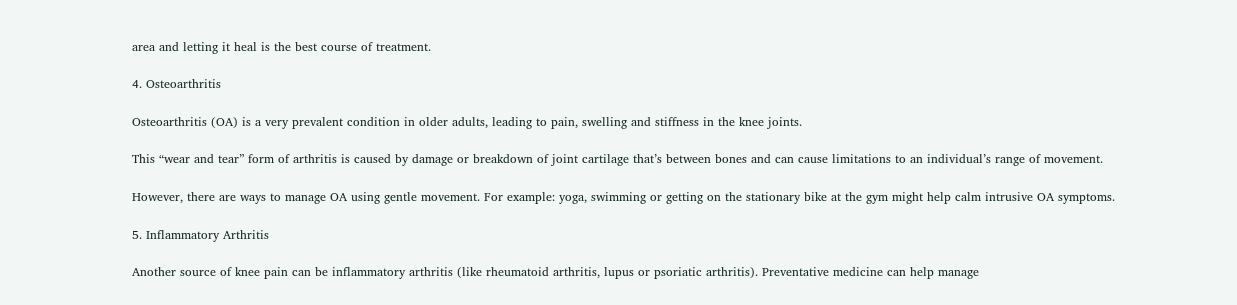area and letting it heal is the best course of treatment.

4. Osteoarthritis

Osteoarthritis (OA) is a very prevalent condition in older adults, leading to pain, swelling and stiffness in the knee joints.

This “wear and tear” form of arthritis is caused by damage or breakdown of joint cartilage that’s between bones and can cause limitations to an individual’s range of movement.

However, there are ways to manage OA using gentle movement. For example: yoga, swimming or getting on the stationary bike at the gym might help calm intrusive OA symptoms.

5. Inflammatory Arthritis

Another source of knee pain can be inflammatory arthritis (like rheumatoid arthritis, lupus or psoriatic arthritis). Preventative medicine can help manage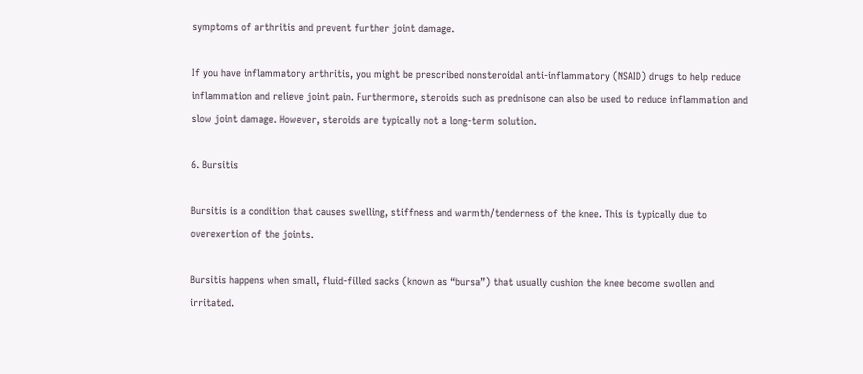symptoms of arthritis and prevent further joint damage.

If you have inflammatory arthritis, you might be prescribed nonsteroidal anti-inflammatory (NSAID) drugs to help reduce inflammation and relieve joint pain. Furthermore, steroids such as prednisone can also be used to reduce inflammation and slow joint damage. However, steroids are typically not a long-term solution.

6. Bursitis

Bursitis is a condition that causes swelling, stiffness and warmth/tenderness of the knee. This is typically due to overexertion of the joints.

Bursitis happens when small, fluid-filled sacks (known as “bursa”) that usually cushion the knee become swollen and irritated.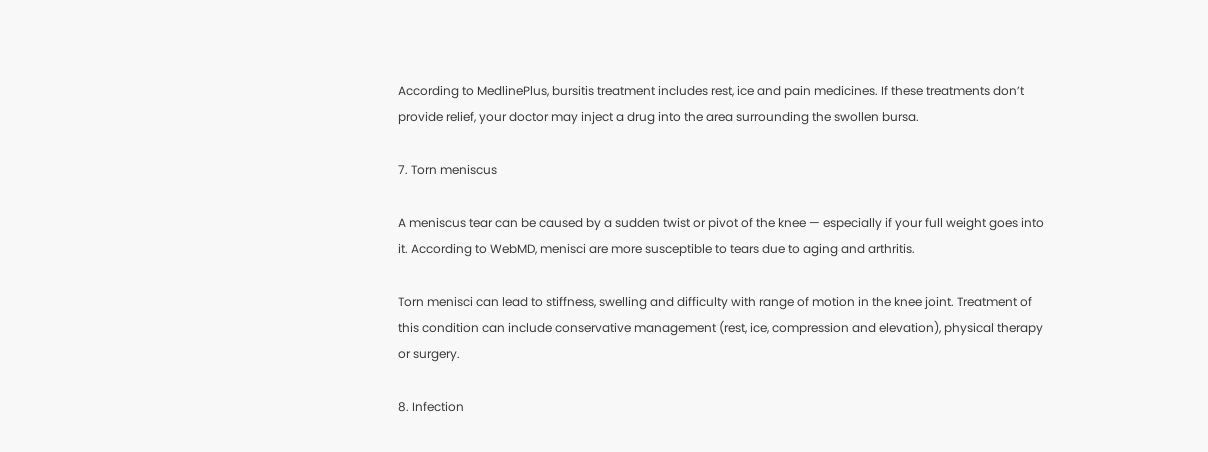According to MedlinePlus, bursitis treatment includes rest, ice and pain medicines. If these treatments don’t provide relief, your doctor may inject a drug into the area surrounding the swollen bursa.

7. Torn meniscus

A meniscus tear can be caused by a sudden twist or pivot of the knee — especially if your full weight goes into it. According to WebMD, menisci are more susceptible to tears due to aging and arthritis.

Torn menisci can lead to stiffness, swelling and difficulty with range of motion in the knee joint. Treatment of this condition can include conservative management (rest, ice, compression and elevation), physical therapy or surgery.

8. Infection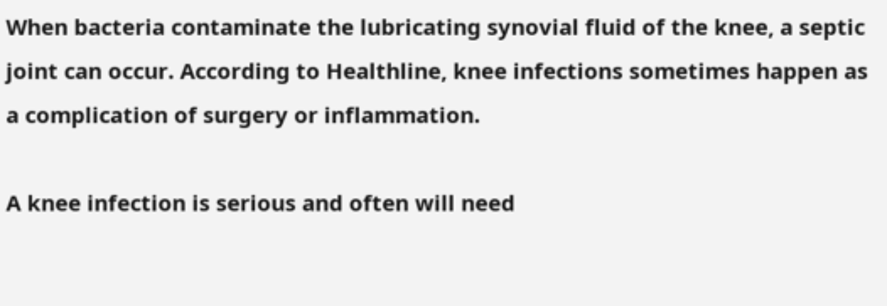When bacteria contaminate the lubricating synovial fluid of the knee, a septic joint can occur. According to Healthline, knee infections sometimes happen as a complication of surgery or inflammation.

A knee infection is serious and often will need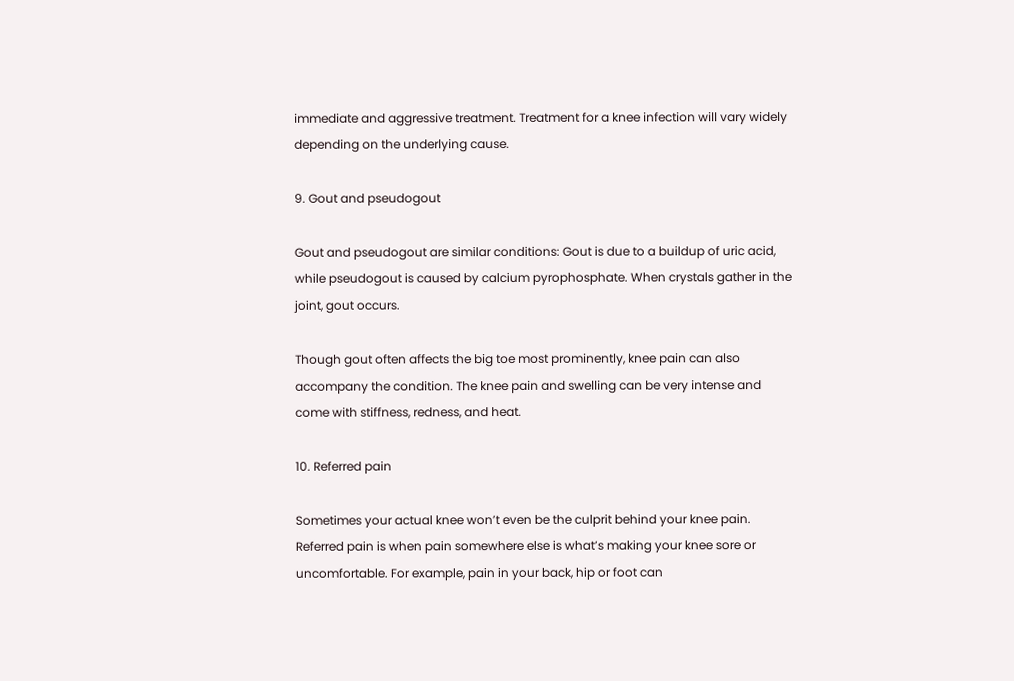immediate and aggressive treatment. Treatment for a knee infection will vary widely depending on the underlying cause.

9. Gout and pseudogout

Gout and pseudogout are similar conditions: Gout is due to a buildup of uric acid, while pseudogout is caused by calcium pyrophosphate. When crystals gather in the joint, gout occurs.

Though gout often affects the big toe most prominently, knee pain can also accompany the condition. The knee pain and swelling can be very intense and come with stiffness, redness, and heat.

10. Referred pain

Sometimes your actual knee won’t even be the culprit behind your knee pain. Referred pain is when pain somewhere else is what’s making your knee sore or uncomfortable. For example, pain in your back, hip or foot can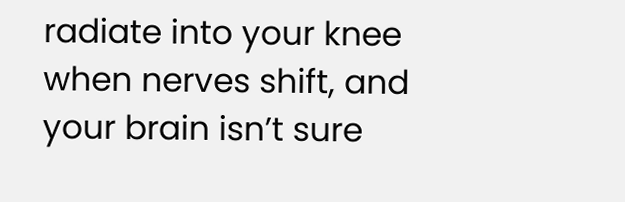radiate into your knee when nerves shift, and your brain isn’t sure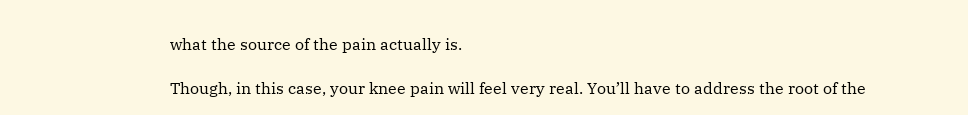what the source of the pain actually is.

Though, in this case, your knee pain will feel very real. You’ll have to address the root of the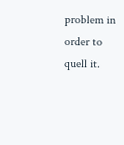problem in order to quell it.